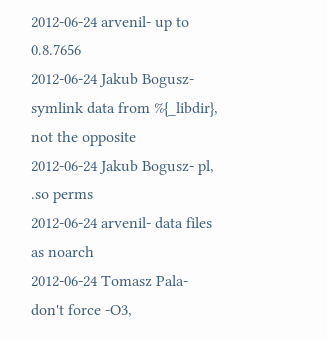2012-06-24 arvenil- up to 0.8.7656
2012-06-24 Jakub Bogusz- symlink data from %{_libdir}, not the opposite
2012-06-24 Jakub Bogusz- pl, .so perms
2012-06-24 arvenil- data files as noarch
2012-06-24 Tomasz Pala- don't force -O3,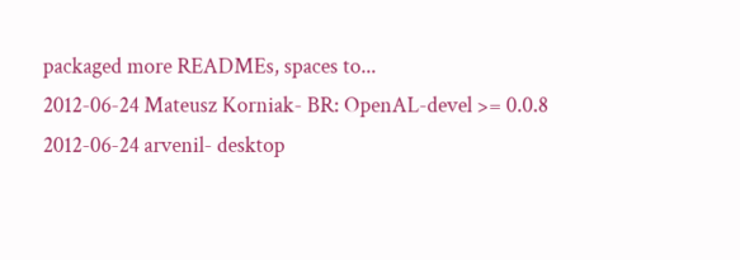packaged more READMEs, spaces to...
2012-06-24 Mateusz Korniak- BR: OpenAL-devel >= 0.0.8
2012-06-24 arvenil- desktop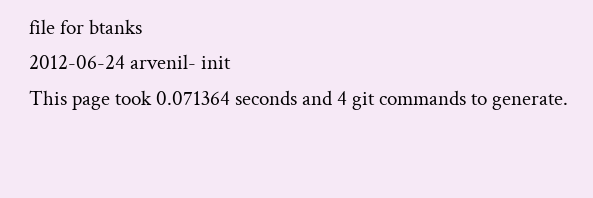file for btanks
2012-06-24 arvenil- init
This page took 0.071364 seconds and 4 git commands to generate.